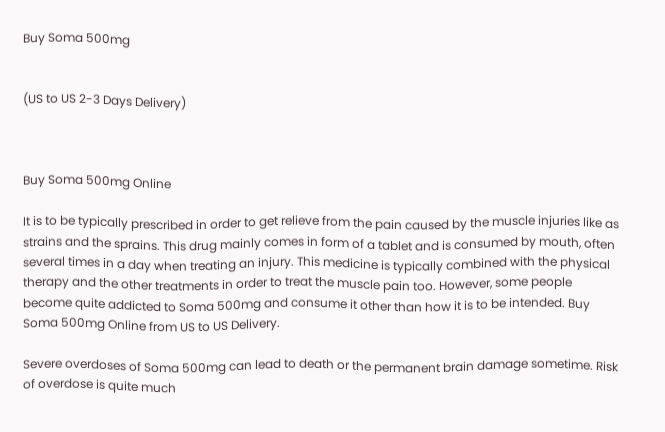Buy Soma 500mg


(US to US 2-3 Days Delivery)



Buy Soma 500mg Online

It is to be typically prescribed in order to get relieve from the pain caused by the muscle injuries like as strains and the sprains. This drug mainly comes in form of a tablet and is consumed by mouth, often several times in a day when treating an injury. This medicine is typically combined with the physical therapy and the other treatments in order to treat the muscle pain too. However, some people become quite addicted to Soma 500mg and consume it other than how it is to be intended. Buy Soma 500mg Online from US to US Delivery.

Severe overdoses of Soma 500mg can lead to death or the permanent brain damage sometime. Risk of overdose is quite much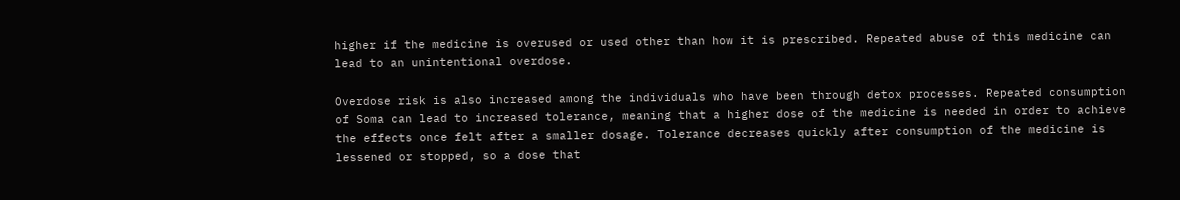higher if the medicine is overused or used other than how it is prescribed. Repeated abuse of this medicine can lead to an unintentional overdose.

Overdose risk is also increased among the individuals who have been through detox processes. Repeated consumption of Soma can lead to increased tolerance, meaning that a higher dose of the medicine is needed in order to achieve the effects once felt after a smaller dosage. Tolerance decreases quickly after consumption of the medicine is lessened or stopped, so a dose that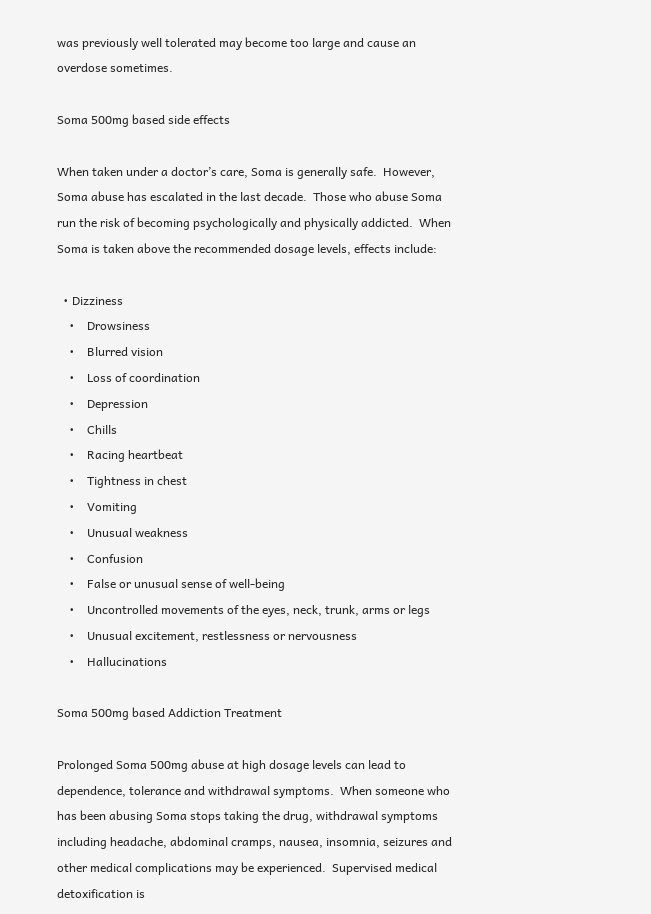was previously well tolerated may become too large and cause an overdose sometimes.

Soma 500mg based side effects

When taken under a doctor’s care, Soma is generally safe.  However, Soma abuse has escalated in the last decade.  Those who abuse Soma run the risk of becoming psychologically and physically addicted.  When Soma is taken above the recommended dosage levels, effects include:

  • Dizziness
    •    Drowsiness
    •    Blurred vision
    •    Loss of coordination
    •    Depression
    •    Chills
    •    Racing heartbeat
    •    Tightness in chest
    •    Vomiting
    •    Unusual weakness
    •    Confusion
    •    False or unusual sense of well-being
    •    Uncontrolled movements of the eyes, neck, trunk, arms or legs
    •    Unusual excitement, restlessness or nervousness
    •    Hallucinations

Soma 500mg based Addiction Treatment

Prolonged Soma 500mg abuse at high dosage levels can lead to dependence, tolerance and withdrawal symptoms.  When someone who has been abusing Soma stops taking the drug, withdrawal symptoms including headache, abdominal cramps, nausea, insomnia, seizures and other medical complications may be experienced.  Supervised medical detoxification is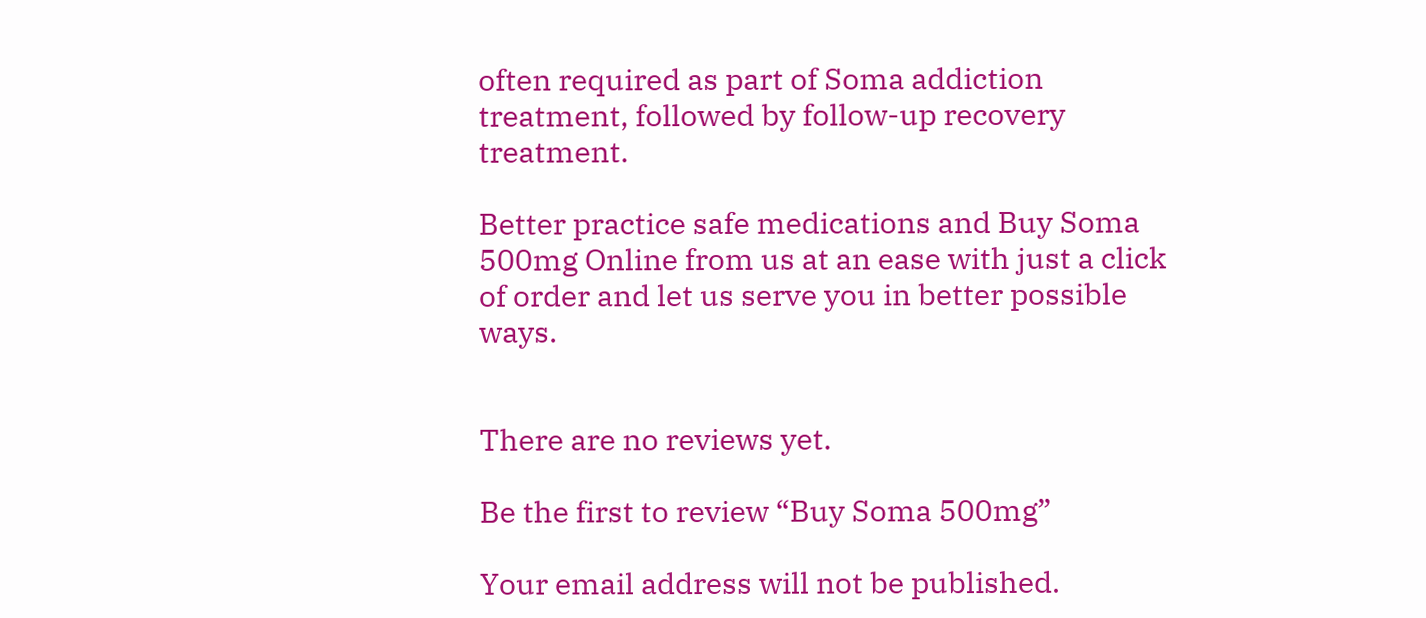often required as part of Soma addiction treatment, followed by follow-up recovery treatment.

Better practice safe medications and Buy Soma 500mg Online from us at an ease with just a click of order and let us serve you in better possible ways.


There are no reviews yet.

Be the first to review “Buy Soma 500mg”

Your email address will not be published.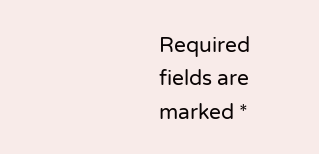Required fields are marked *